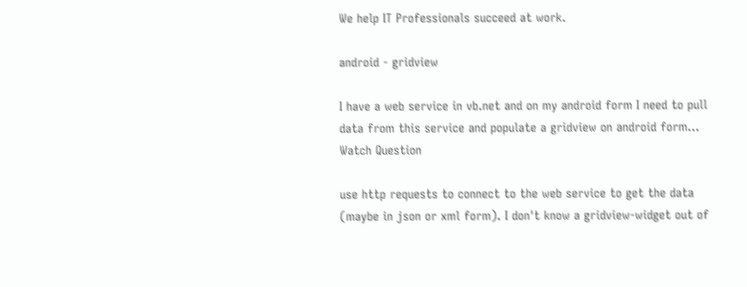We help IT Professionals succeed at work.

android - gridview

I have a web service in vb.net and on my android form I need to pull data from this service and populate a gridview on android form...
Watch Question

use http requests to connect to the web service to get the data (maybe in json or xml form). I don't know a gridview-widget out of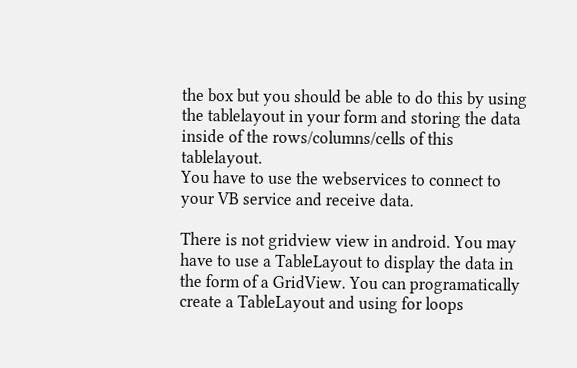the box but you should be able to do this by using the tablelayout in your form and storing the data inside of the rows/columns/cells of this tablelayout.
You have to use the webservices to connect to your VB service and receive data.

There is not gridview view in android. You may have to use a TableLayout to display the data in the form of a GridView. You can programatically create a TableLayout and using for loops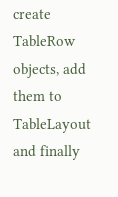create TableRow objects, add them to TableLayout and finally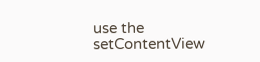use the setContentView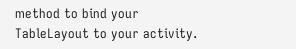method to bind your TableLayout to your activity.